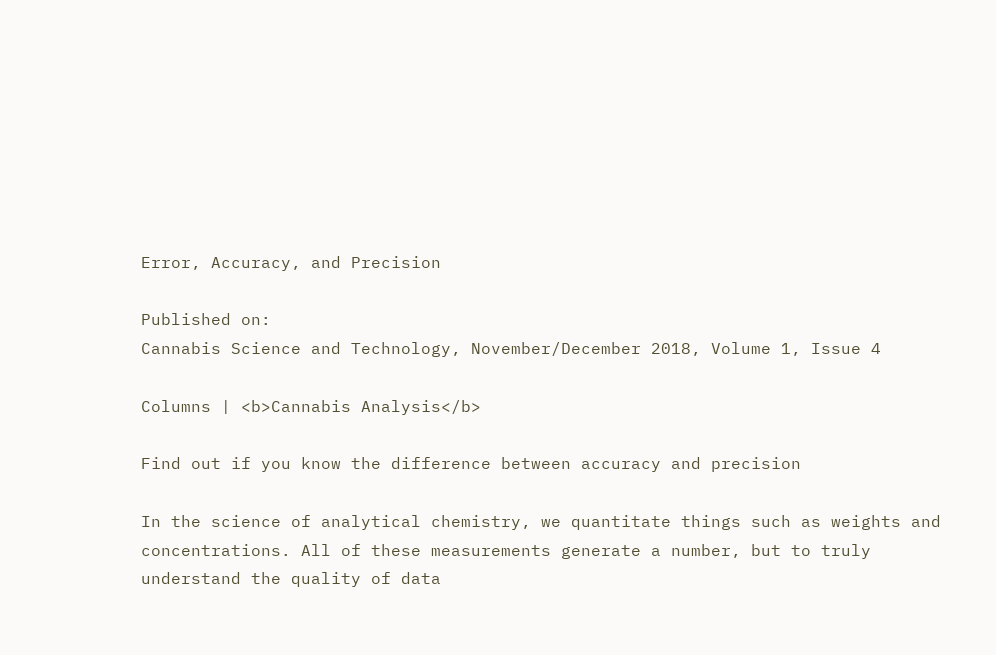Error, Accuracy, and Precision

Published on:
Cannabis Science and Technology, November/December 2018, Volume 1, Issue 4

Columns | <b>Cannabis Analysis</b>

Find out if you know the difference between accuracy and precision

In the science of analytical chemistry, we quantitate things such as weights and concentrations. All of these measurements generate a number, but to truly understand the quality of data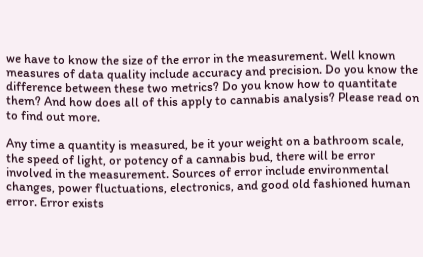we have to know the size of the error in the measurement. Well known measures of data quality include accuracy and precision. Do you know the difference between these two metrics? Do you know how to quantitate them? And how does all of this apply to cannabis analysis? Please read on to find out more.

Any time a quantity is measured, be it your weight on a bathroom scale, the speed of light, or potency of a cannabis bud, there will be error involved in the measurement. Sources of error include environmental changes, power fluctuations, electronics, and good old fashioned human error. Error exists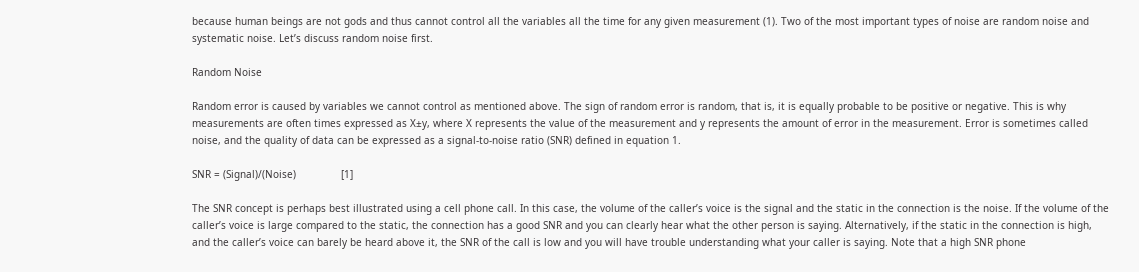because human beings are not gods and thus cannot control all the variables all the time for any given measurement (1). Two of the most important types of noise are random noise and systematic noise. Let’s discuss random noise first.

Random Noise

Random error is caused by variables we cannot control as mentioned above. The sign of random error is random, that is, it is equally probable to be positive or negative. This is why measurements are often times expressed as X±y, where X represents the value of the measurement and y represents the amount of error in the measurement. Error is sometimes called noise, and the quality of data can be expressed as a signal-to-noise ratio (SNR) defined in equation 1.

SNR = (Signal)/(Noise)               [1]

The SNR concept is perhaps best illustrated using a cell phone call. In this case, the volume of the caller’s voice is the signal and the static in the connection is the noise. If the volume of the caller’s voice is large compared to the static, the connection has a good SNR and you can clearly hear what the other person is saying. Alternatively, if the static in the connection is high, and the caller’s voice can barely be heard above it, the SNR of the call is low and you will have trouble understanding what your caller is saying. Note that a high SNR phone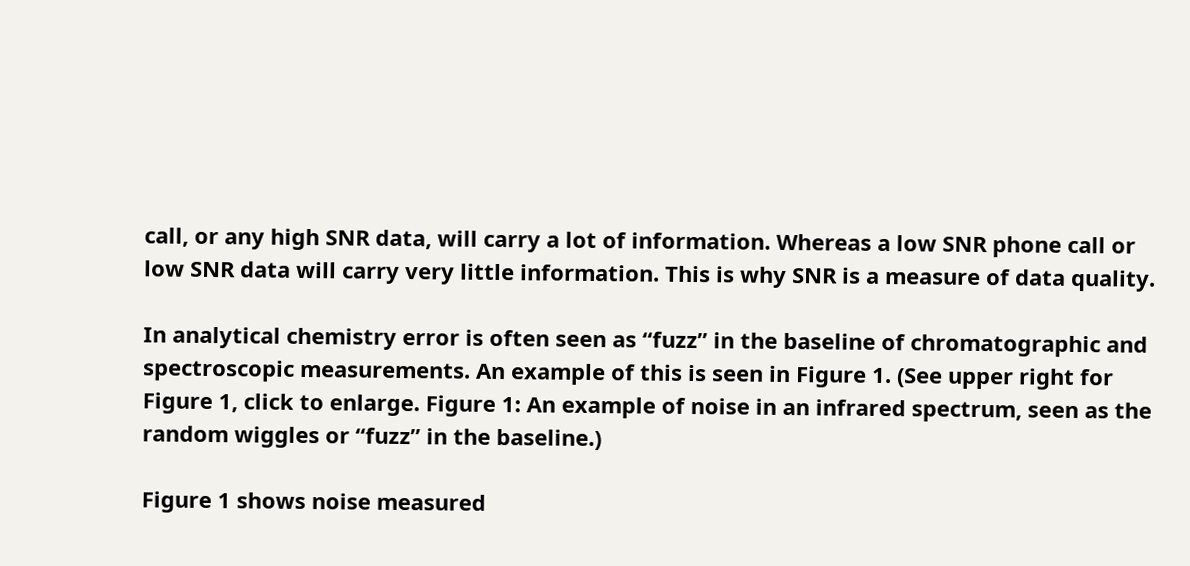call, or any high SNR data, will carry a lot of information. Whereas a low SNR phone call or low SNR data will carry very little information. This is why SNR is a measure of data quality.

In analytical chemistry error is often seen as “fuzz” in the baseline of chromatographic and spectroscopic measurements. An example of this is seen in Figure 1. (See upper right for Figure 1, click to enlarge. Figure 1: An example of noise in an infrared spectrum, seen as the random wiggles or “fuzz” in the baseline.)

Figure 1 shows noise measured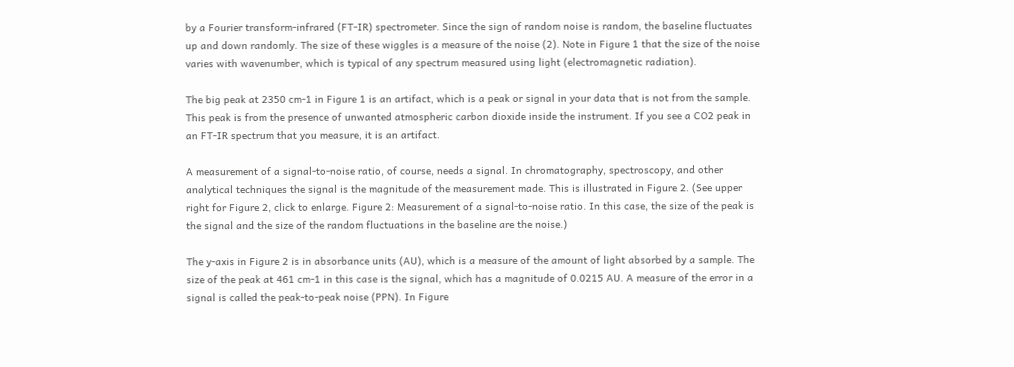by a Fourier transform-infrared (FT-IR) spectrometer. Since the sign of random noise is random, the baseline fluctuates up and down randomly. The size of these wiggles is a measure of the noise (2). Note in Figure 1 that the size of the noise varies with wavenumber, which is typical of any spectrum measured using light (electromagnetic radiation).

The big peak at 2350 cm-1 in Figure 1 is an artifact, which is a peak or signal in your data that is not from the sample. This peak is from the presence of unwanted atmospheric carbon dioxide inside the instrument. If you see a CO2 peak in an FT-IR spectrum that you measure, it is an artifact.

A measurement of a signal-to-noise ratio, of course, needs a signal. In chromatography, spectroscopy, and other analytical techniques the signal is the magnitude of the measurement made. This is illustrated in Figure 2. (See upper right for Figure 2, click to enlarge. Figure 2: Measurement of a signal-to-noise ratio. In this case, the size of the peak is the signal and the size of the random fluctuations in the baseline are the noise.)

The y-axis in Figure 2 is in absorbance units (AU), which is a measure of the amount of light absorbed by a sample. The size of the peak at 461 cm-1 in this case is the signal, which has a magnitude of 0.0215 AU. A measure of the error in a signal is called the peak-to-peak noise (PPN). In Figure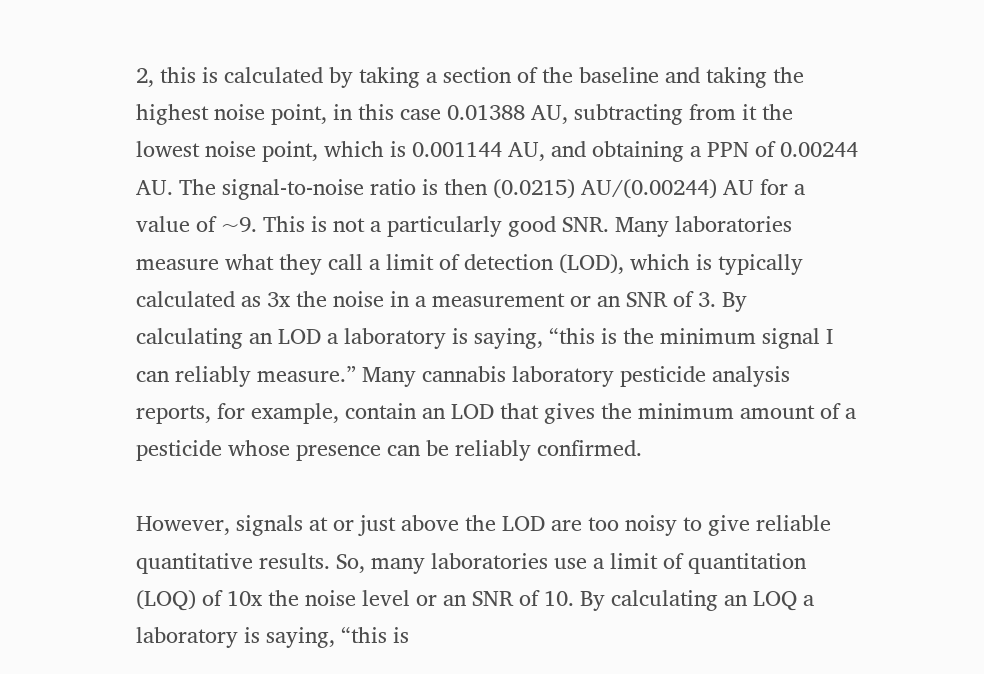2, this is calculated by taking a section of the baseline and taking the highest noise point, in this case 0.01388 AU, subtracting from it the lowest noise point, which is 0.001144 AU, and obtaining a PPN of 0.00244 AU. The signal-to-noise ratio is then (0.0215) AU/(0.00244) AU for a value of ~9. This is not a particularly good SNR. Many laboratories measure what they call a limit of detection (LOD), which is typically calculated as 3x the noise in a measurement or an SNR of 3. By calculating an LOD a laboratory is saying, “this is the minimum signal I can reliably measure.” Many cannabis laboratory pesticide analysis reports, for example, contain an LOD that gives the minimum amount of a pesticide whose presence can be reliably confirmed.

However, signals at or just above the LOD are too noisy to give reliable quantitative results. So, many laboratories use a limit of quantitation (LOQ) of 10x the noise level or an SNR of 10. By calculating an LOQ a laboratory is saying, “this is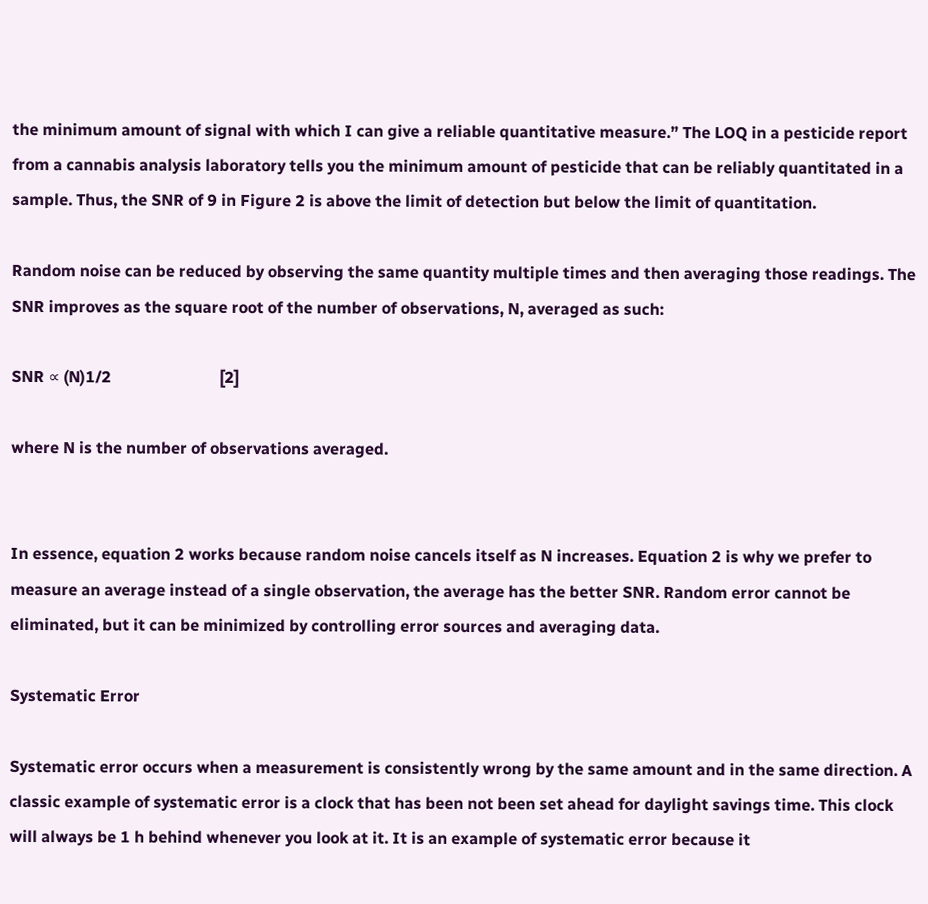the minimum amount of signal with which I can give a reliable quantitative measure.” The LOQ in a pesticide report from a cannabis analysis laboratory tells you the minimum amount of pesticide that can be reliably quantitated in a sample. Thus, the SNR of 9 in Figure 2 is above the limit of detection but below the limit of quantitation.

Random noise can be reduced by observing the same quantity multiple times and then averaging those readings. The SNR improves as the square root of the number of observations, N, averaged as such:

SNR ∝ (N)1/2                           [2]

where N is the number of observations averaged.


In essence, equation 2 works because random noise cancels itself as N increases. Equation 2 is why we prefer to measure an average instead of a single observation, the average has the better SNR. Random error cannot be eliminated, but it can be minimized by controlling error sources and averaging data.

Systematic Error

Systematic error occurs when a measurement is consistently wrong by the same amount and in the same direction. A classic example of systematic error is a clock that has been not been set ahead for daylight savings time. This clock will always be 1 h behind whenever you look at it. It is an example of systematic error because it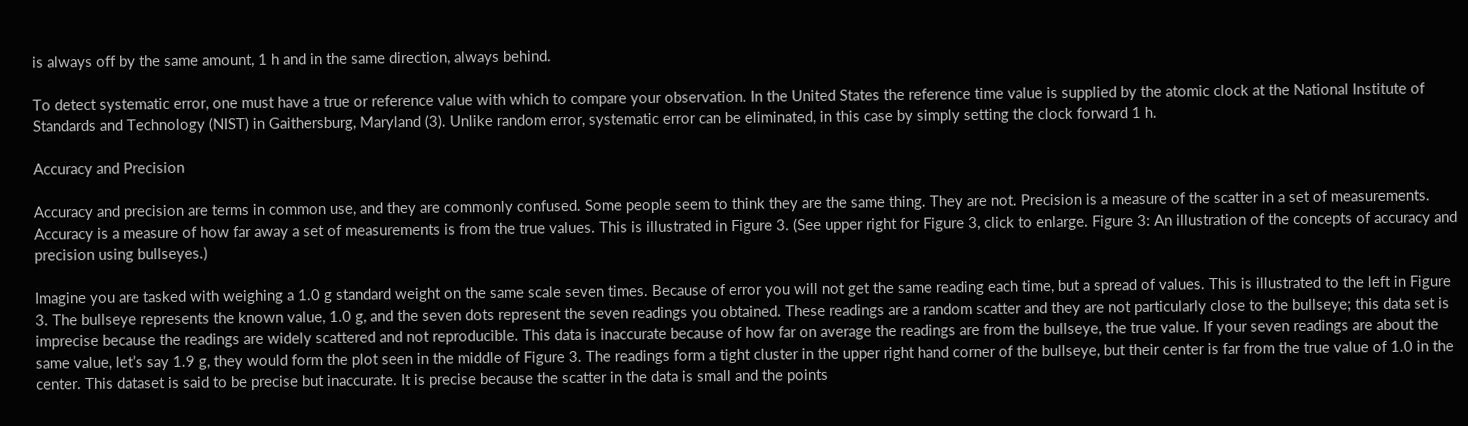is always off by the same amount, 1 h and in the same direction, always behind.

To detect systematic error, one must have a true or reference value with which to compare your observation. In the United States the reference time value is supplied by the atomic clock at the National Institute of Standards and Technology (NIST) in Gaithersburg, Maryland (3). Unlike random error, systematic error can be eliminated, in this case by simply setting the clock forward 1 h.

Accuracy and Precision

Accuracy and precision are terms in common use, and they are commonly confused. Some people seem to think they are the same thing. They are not. Precision is a measure of the scatter in a set of measurements. Accuracy is a measure of how far away a set of measurements is from the true values. This is illustrated in Figure 3. (See upper right for Figure 3, click to enlarge. Figure 3: An illustration of the concepts of accuracy and precision using bullseyes.)

Imagine you are tasked with weighing a 1.0 g standard weight on the same scale seven times. Because of error you will not get the same reading each time, but a spread of values. This is illustrated to the left in Figure 3. The bullseye represents the known value, 1.0 g, and the seven dots represent the seven readings you obtained. These readings are a random scatter and they are not particularly close to the bullseye; this data set is imprecise because the readings are widely scattered and not reproducible. This data is inaccurate because of how far on average the readings are from the bullseye, the true value. If your seven readings are about the same value, let’s say 1.9 g, they would form the plot seen in the middle of Figure 3. The readings form a tight cluster in the upper right hand corner of the bullseye, but their center is far from the true value of 1.0 in the center. This dataset is said to be precise but inaccurate. It is precise because the scatter in the data is small and the points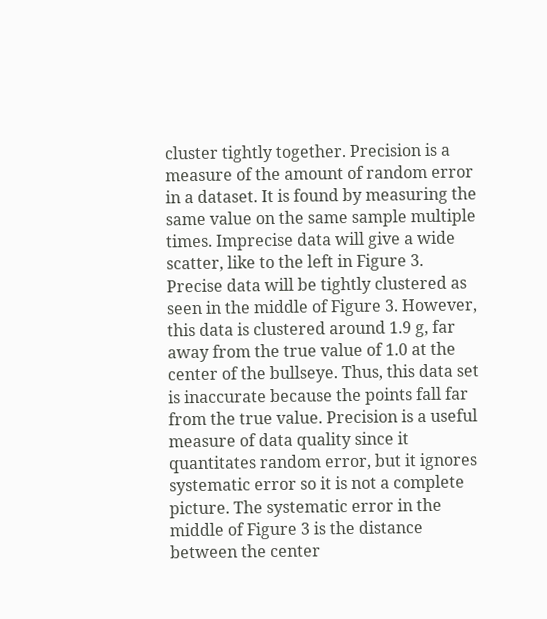cluster tightly together. Precision is a measure of the amount of random error in a dataset. It is found by measuring the same value on the same sample multiple times. Imprecise data will give a wide scatter, like to the left in Figure 3. Precise data will be tightly clustered as seen in the middle of Figure 3. However, this data is clustered around 1.9 g, far away from the true value of 1.0 at the center of the bullseye. Thus, this data set is inaccurate because the points fall far from the true value. Precision is a useful measure of data quality since it quantitates random error, but it ignores systematic error so it is not a complete picture. The systematic error in the middle of Figure 3 is the distance between the center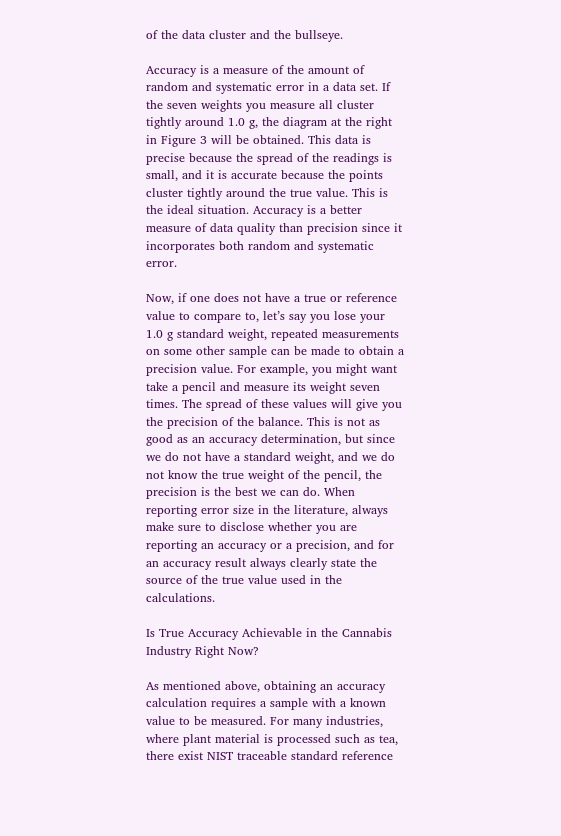of the data cluster and the bullseye.

Accuracy is a measure of the amount of random and systematic error in a data set. If the seven weights you measure all cluster tightly around 1.0 g, the diagram at the right in Figure 3 will be obtained. This data is precise because the spread of the readings is small, and it is accurate because the points cluster tightly around the true value. This is the ideal situation. Accuracy is a better measure of data quality than precision since it incorporates both random and systematic error.

Now, if one does not have a true or reference value to compare to, let’s say you lose your 1.0 g standard weight, repeated measurements on some other sample can be made to obtain a precision value. For example, you might want take a pencil and measure its weight seven times. The spread of these values will give you the precision of the balance. This is not as good as an accuracy determination, but since we do not have a standard weight, and we do not know the true weight of the pencil, the precision is the best we can do. When reporting error size in the literature, always make sure to disclose whether you are reporting an accuracy or a precision, and for an accuracy result always clearly state the source of the true value used in the calculations.

Is True Accuracy Achievable in the Cannabis Industry Right Now?

As mentioned above, obtaining an accuracy calculation requires a sample with a known value to be measured. For many industries, where plant material is processed such as tea, there exist NIST traceable standard reference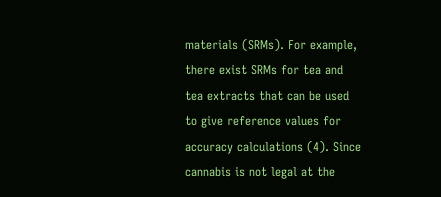materials (SRMs). For example, there exist SRMs for tea and tea extracts that can be used to give reference values for accuracy calculations (4). Since cannabis is not legal at the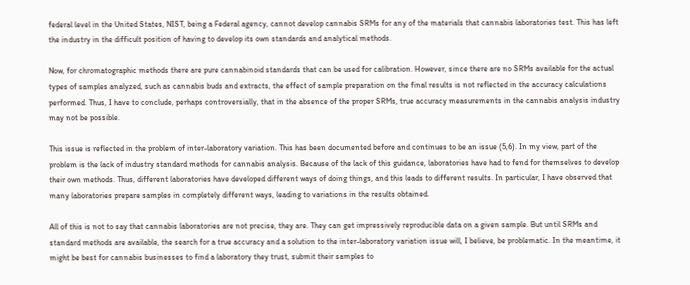federal level in the United States, NIST, being a Federal agency, cannot develop cannabis SRMs for any of the materials that cannabis laboratories test. This has left the industry in the difficult position of having to develop its own standards and analytical methods.

Now, for chromatographic methods there are pure cannabinoid standards that can be used for calibration. However, since there are no SRMs available for the actual types of samples analyzed, such as cannabis buds and extracts, the effect of sample preparation on the final results is not reflected in the accuracy calculations performed. Thus, I have to conclude, perhaps controversially, that in the absence of the proper SRMs, true accuracy measurements in the cannabis analysis industry may not be possible.

This issue is reflected in the problem of inter-laboratory variation. This has been documented before and continues to be an issue (5,6). In my view, part of the problem is the lack of industry standard methods for cannabis analysis. Because of the lack of this guidance, laboratories have had to fend for themselves to develop their own methods. Thus, different laboratories have developed different ways of doing things, and this leads to different results. In particular, I have observed that many laboratories prepare samples in completely different ways, leading to variations in the results obtained.

All of this is not to say that cannabis laboratories are not precise, they are. They can get impressively reproducible data on a given sample. But until SRMs and standard methods are available, the search for a true accuracy and a solution to the inter-laboratory variation issue will, I believe, be problematic. In the meantime, it might be best for cannabis businesses to find a laboratory they trust, submit their samples to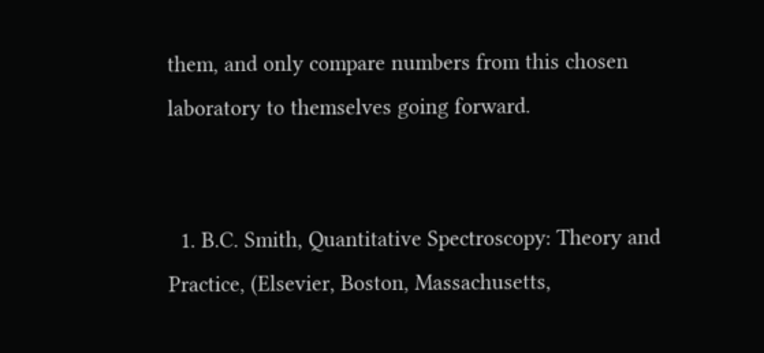them, and only compare numbers from this chosen laboratory to themselves going forward.


  1. B.C. Smith, Quantitative Spectroscopy: Theory and Practice, (Elsevier, Boston, Massachusetts,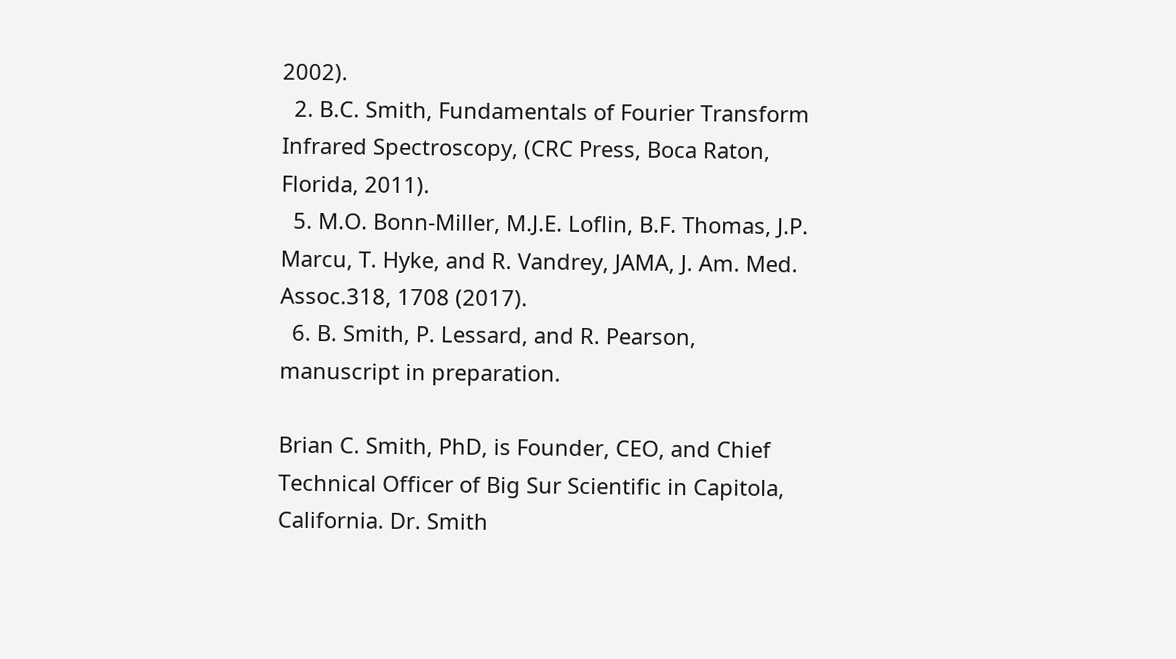2002).
  2. B.C. Smith, Fundamentals of Fourier Transform Infrared Spectroscopy, (CRC Press, Boca Raton, Florida, 2011).
  5. M.O. Bonn-Miller, M.J.E. Loflin, B.F. Thomas, J.P. Marcu, T. Hyke, and R. Vandrey, JAMA, J. Am. Med. Assoc.318, 1708 (2017).
  6. B. Smith, P. Lessard, and R. Pearson, manuscript in preparation.

Brian C. Smith, PhD, is Founder, CEO, and Chief Technical Officer of Big Sur Scientific in Capitola, California. Dr. Smith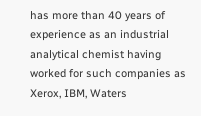has more than 40 years of experience as an industrial analytical chemist having worked for such companies as Xerox, IBM, Waters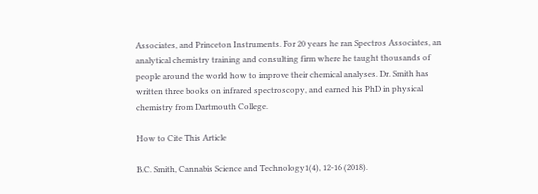Associates, and Princeton Instruments. For 20 years he ran Spectros Associates, an analytical chemistry training and consulting firm where he taught thousands of people around the world how to improve their chemical analyses. Dr. Smith has written three books on infrared spectroscopy, and earned his PhD in physical chemistry from Dartmouth College.

How to Cite This Article

B.C. Smith, Cannabis Science and Technology1(4), 12-16 (2018).